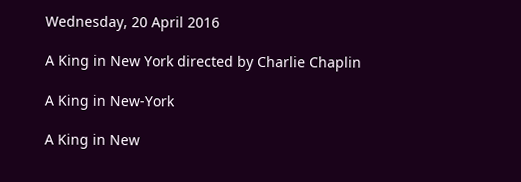Wednesday, 20 April 2016

A King in New York directed by Charlie Chaplin

A King in New-York

A King in New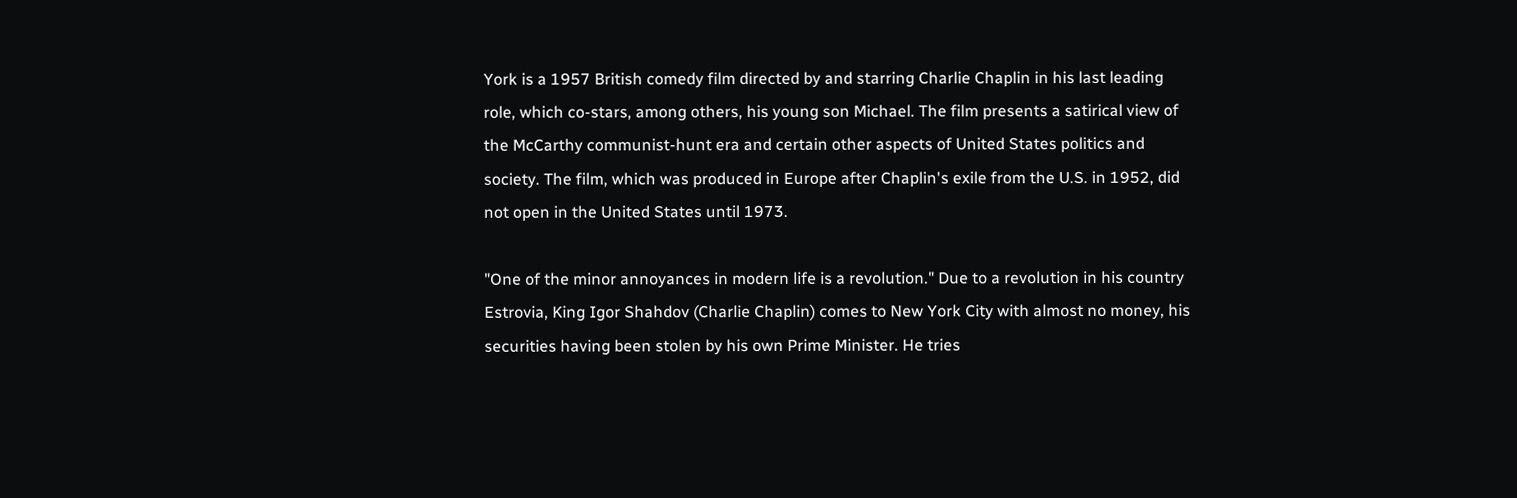York is a 1957 British comedy film directed by and starring Charlie Chaplin in his last leading role, which co-stars, among others, his young son Michael. The film presents a satirical view of the McCarthy communist-hunt era and certain other aspects of United States politics and society. The film, which was produced in Europe after Chaplin's exile from the U.S. in 1952, did not open in the United States until 1973.

"One of the minor annoyances in modern life is a revolution." Due to a revolution in his country Estrovia, King Igor Shahdov (Charlie Chaplin) comes to New York City with almost no money, his securities having been stolen by his own Prime Minister. He tries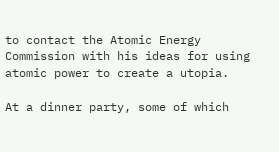to contact the Atomic Energy Commission with his ideas for using atomic power to create a utopia.

At a dinner party, some of which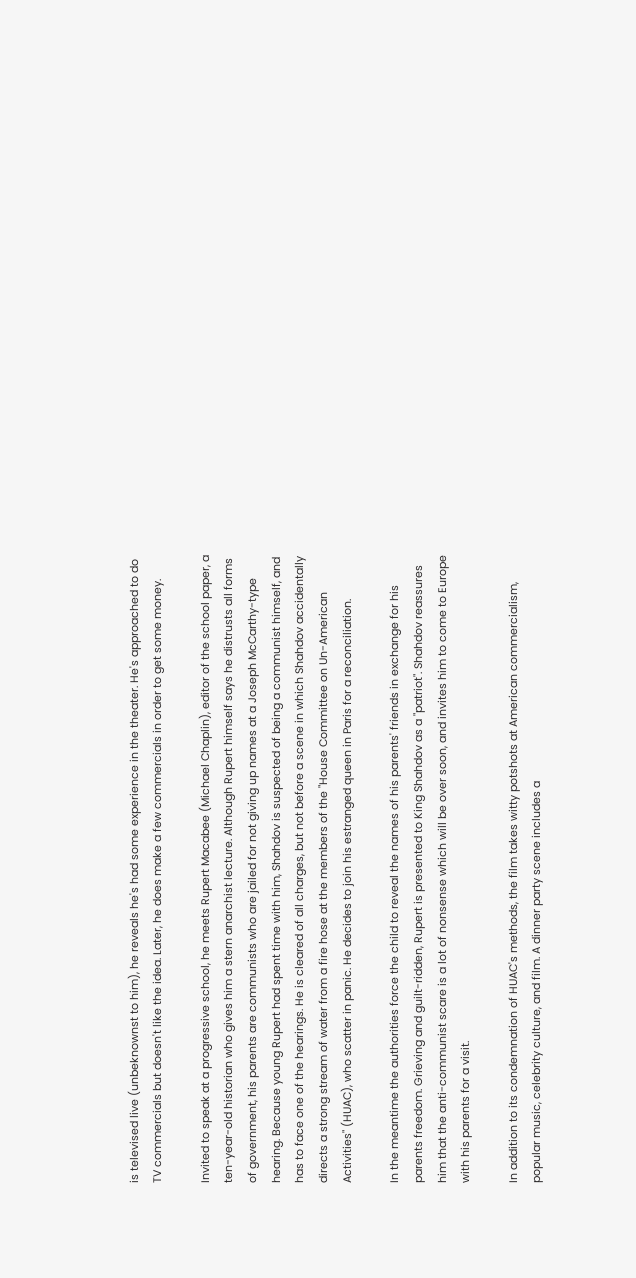is televised live (unbeknownst to him), he reveals he's had some experience in the theater. He's approached to do TV commercials but doesn't like the idea. Later, he does make a few commercials in order to get some money.

Invited to speak at a progressive school, he meets Rupert Macabee (Michael Chaplin), editor of the school paper, a ten-year-old historian who gives him a stern anarchist lecture. Although Rupert himself says he distrusts all forms of government, his parents are communists who are jailed for not giving up names at a Joseph McCarthy-type hearing. Because young Rupert had spent time with him, Shahdov is suspected of being a communist himself, and has to face one of the hearings. He is cleared of all charges, but not before a scene in which Shahdov accidentally directs a strong stream of water from a fire hose at the members of the "House Committee on Un-American Activities" (HUAC), who scatter in panic. He decides to join his estranged queen in Paris for a reconciliation.

In the meantime the authorities force the child to reveal the names of his parents' friends in exchange for his parents freedom. Grieving and guilt-ridden, Rupert is presented to King Shahdov as a "patriot". Shahdov reassures him that the anti-communist scare is a lot of nonsense which will be over soon, and invites him to come to Europe with his parents for a visit.

In addition to its condemnation of HUAC's methods, the film takes witty potshots at American commercialism, popular music, celebrity culture, and film. A dinner party scene includes a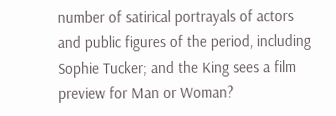number of satirical portrayals of actors and public figures of the period, including Sophie Tucker; and the King sees a film preview for Man or Woman?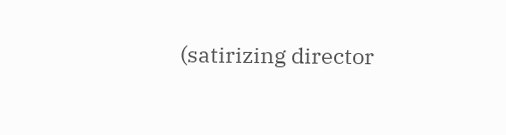(satirizing director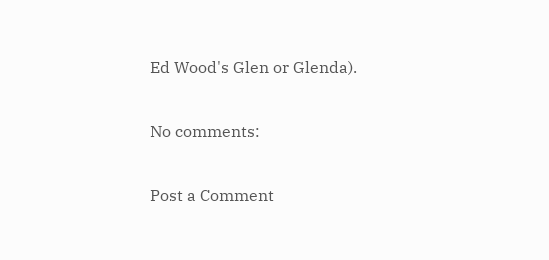Ed Wood's Glen or Glenda).

No comments:

Post a Comment